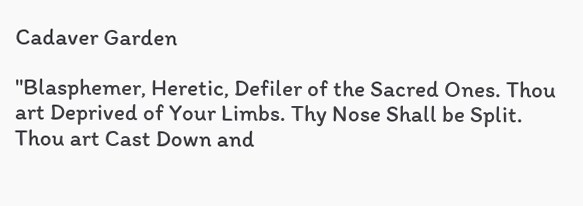Cadaver Garden

"Blasphemer, Heretic, Defiler of the Sacred Ones. Thou art Deprived of Your Limbs. Thy Nose Shall be Split. Thou art Cast Down and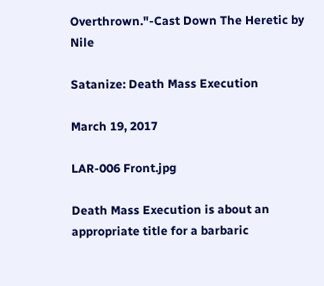Overthrown."-Cast Down The Heretic by Nile

Satanize: Death Mass Execution

March 19, 2017

LAR-006 Front.jpg

Death Mass Execution is about an appropriate title for a barbaric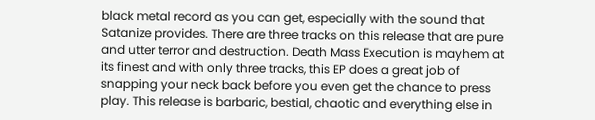black metal record as you can get, especially with the sound that Satanize provides. There are three tracks on this release that are pure and utter terror and destruction. Death Mass Execution is mayhem at its finest and with only three tracks, this EP does a great job of snapping your neck back before you even get the chance to press play. This release is barbaric, bestial, chaotic and everything else in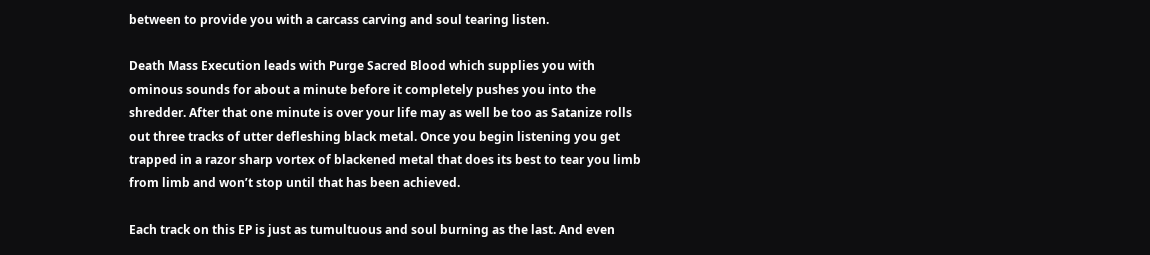between to provide you with a carcass carving and soul tearing listen.

Death Mass Execution leads with Purge Sacred Blood which supplies you with ominous sounds for about a minute before it completely pushes you into the shredder. After that one minute is over your life may as well be too as Satanize rolls out three tracks of utter defleshing black metal. Once you begin listening you get trapped in a razor sharp vortex of blackened metal that does its best to tear you limb from limb and won’t stop until that has been achieved.

Each track on this EP is just as tumultuous and soul burning as the last. And even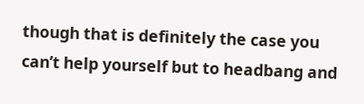though that is definitely the case you can’t help yourself but to headbang and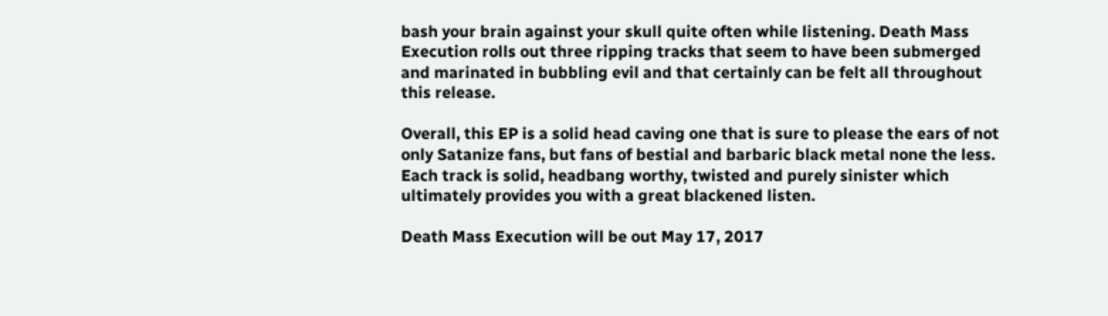bash your brain against your skull quite often while listening. Death Mass Execution rolls out three ripping tracks that seem to have been submerged and marinated in bubbling evil and that certainly can be felt all throughout this release.

Overall, this EP is a solid head caving one that is sure to please the ears of not only Satanize fans, but fans of bestial and barbaric black metal none the less. Each track is solid, headbang worthy, twisted and purely sinister which ultimately provides you with a great blackened listen.

Death Mass Execution will be out May 17, 2017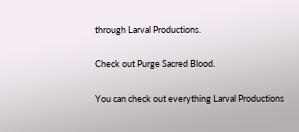through Larval Productions.

Check out Purge Sacred Blood.

You can check out everything Larval Productions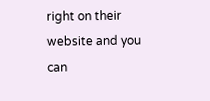right on their website and you can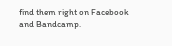find them right on Facebook and Bandcamp.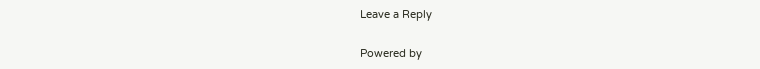Leave a Reply

Powered by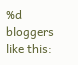%d bloggers like this: